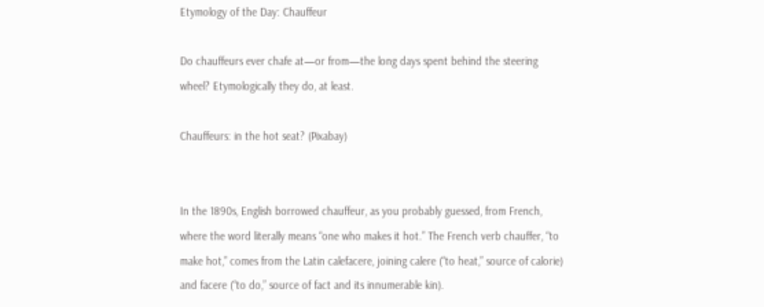Etymology of the Day: Chauffeur

Do chauffeurs ever chafe at—or from—the long days spent behind the steering wheel? Etymologically they do, at least.

Chauffeurs: in the hot seat? (Pixabay)


In the 1890s, English borrowed chauffeur, as you probably guessed, from French, where the word literally means “one who makes it hot.” The French verb chauffer, “to make hot,” comes from the Latin calefacere, joining calere (“to heat,” source of calorie) and facere (“to do,” source of fact and its innumerable kin).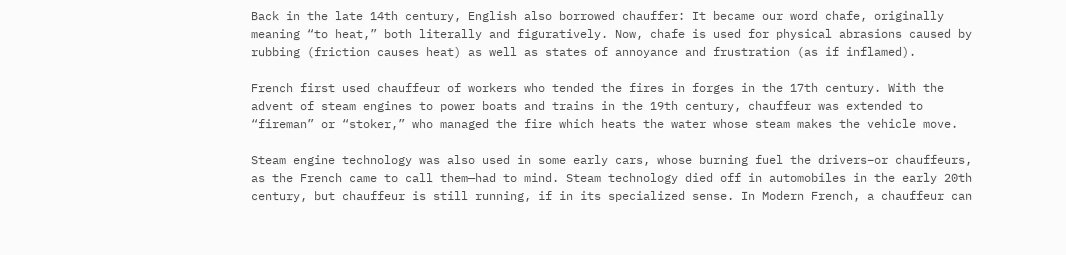Back in the late 14th century, English also borrowed chauffer: It became our word chafe, originally meaning “to heat,” both literally and figuratively. Now, chafe is used for physical abrasions caused by rubbing (friction causes heat) as well as states of annoyance and frustration (as if inflamed).

French first used chauffeur of workers who tended the fires in forges in the 17th century. With the advent of steam engines to power boats and trains in the 19th century, chauffeur was extended to “fireman” or “stoker,” who managed the fire which heats the water whose steam makes the vehicle move.

Steam engine technology was also used in some early cars, whose burning fuel the drivers–or chauffeurs, as the French came to call them—had to mind. Steam technology died off in automobiles in the early 20th century, but chauffeur is still running, if in its specialized sense. In Modern French, a chauffeur can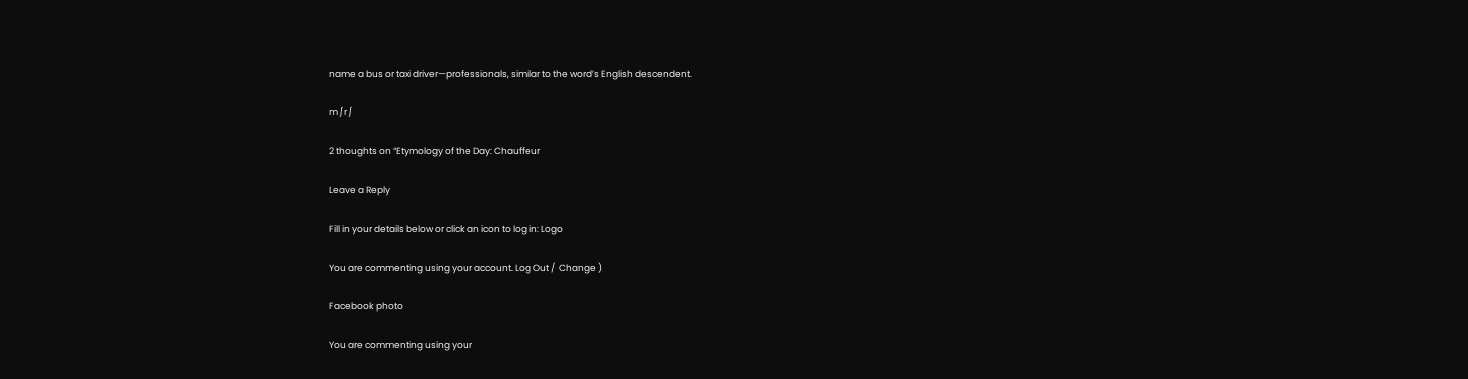name a bus or taxi driver—professionals, similar to the word’s English descendent.

m ∫ r ∫

2 thoughts on “Etymology of the Day: Chauffeur

Leave a Reply

Fill in your details below or click an icon to log in: Logo

You are commenting using your account. Log Out /  Change )

Facebook photo

You are commenting using your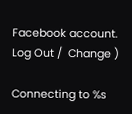Facebook account. Log Out /  Change )

Connecting to %s